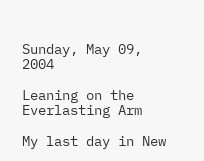Sunday, May 09, 2004

Leaning on the Everlasting Arm

My last day in New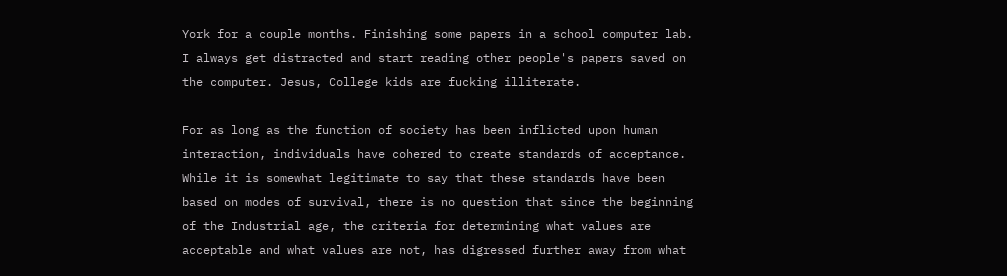York for a couple months. Finishing some papers in a school computer lab. I always get distracted and start reading other people's papers saved on the computer. Jesus, College kids are fucking illiterate.

For as long as the function of society has been inflicted upon human interaction, individuals have cohered to create standards of acceptance. While it is somewhat legitimate to say that these standards have been based on modes of survival, there is no question that since the beginning of the Industrial age, the criteria for determining what values are acceptable and what values are not, has digressed further away from what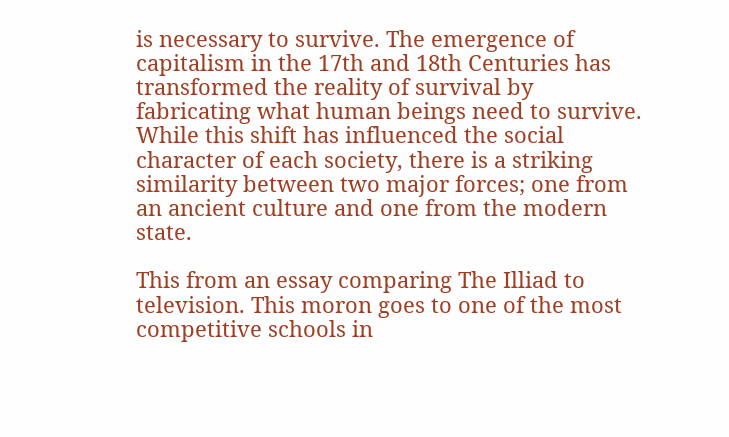is necessary to survive. The emergence of capitalism in the 17th and 18th Centuries has transformed the reality of survival by fabricating what human beings need to survive. While this shift has influenced the social character of each society, there is a striking similarity between two major forces; one from an ancient culture and one from the modern state.

This from an essay comparing The Illiad to television. This moron goes to one of the most competitive schools in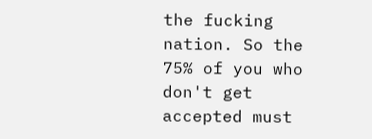the fucking nation. So the 75% of you who don't get accepted must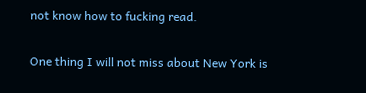not know how to fucking read.

One thing I will not miss about New York is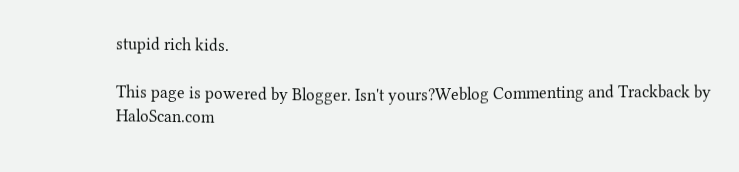stupid rich kids.

This page is powered by Blogger. Isn't yours?Weblog Commenting and Trackback by HaloScan.com